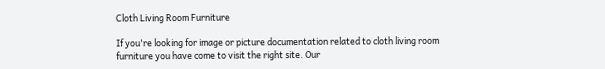Cloth Living Room Furniture

If you're looking for image or picture documentation related to cloth living room furniture you have come to visit the right site. Our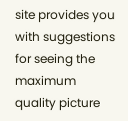site provides you with suggestions for seeing the maximum quality picture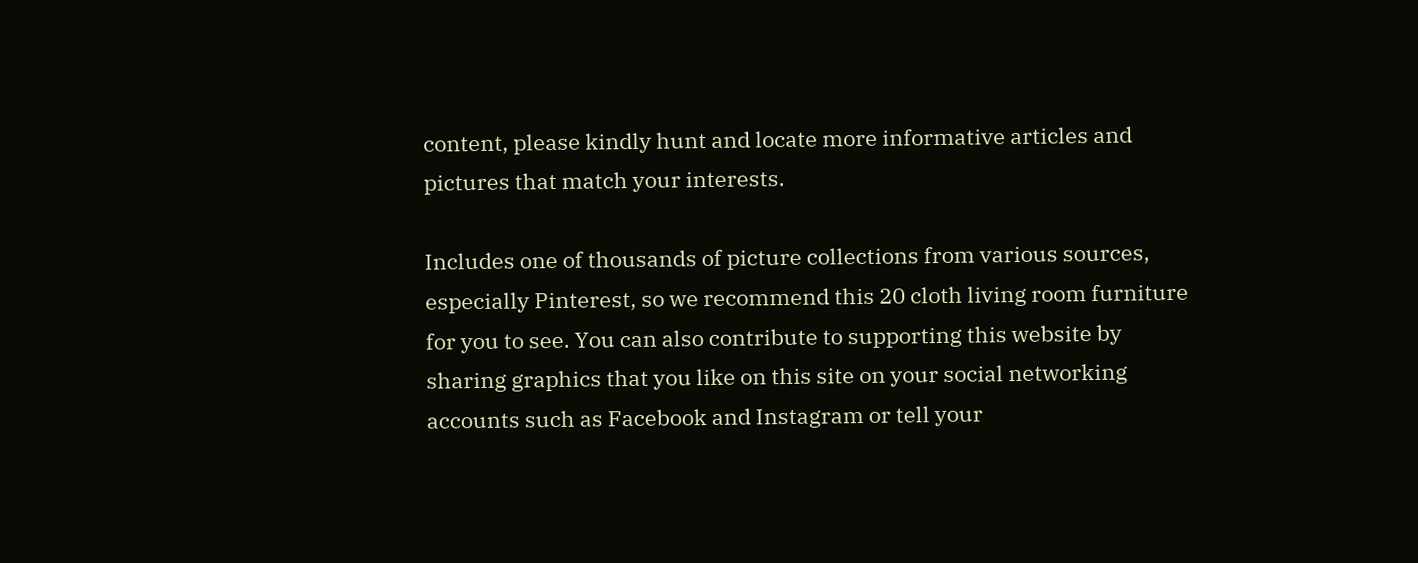content, please kindly hunt and locate more informative articles and pictures that match your interests.

Includes one of thousands of picture collections from various sources, especially Pinterest, so we recommend this 20 cloth living room furniture for you to see. You can also contribute to supporting this website by sharing graphics that you like on this site on your social networking accounts such as Facebook and Instagram or tell your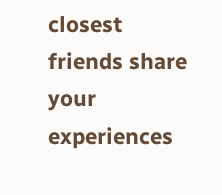closest friends share your experiences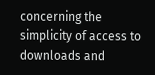concerning the simplicity of access to downloads and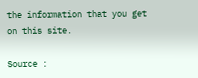the information that you get on this site.

Source :